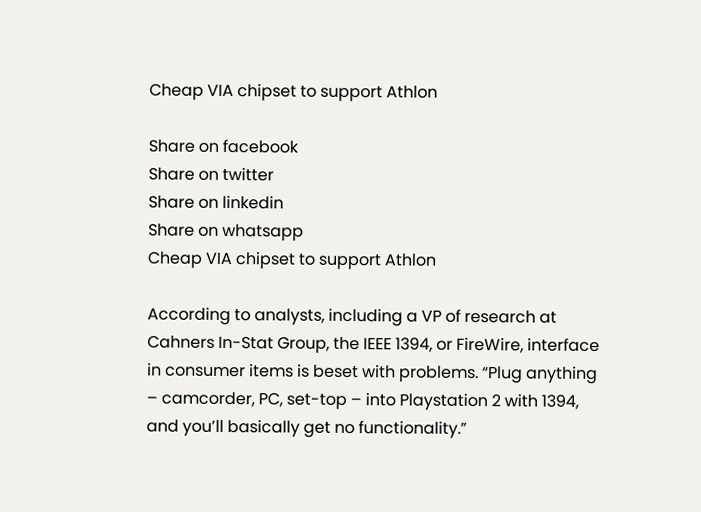Cheap VIA chipset to support Athlon

Share on facebook
Share on twitter
Share on linkedin
Share on whatsapp
Cheap VIA chipset to support Athlon

According to analysts, including a VP of research at Cahners In-Stat Group, the IEEE 1394, or FireWire, interface in consumer items is beset with problems. “Plug anything – camcorder, PC, set-top – into Playstation 2 with 1394, and you’ll basically get no functionality.”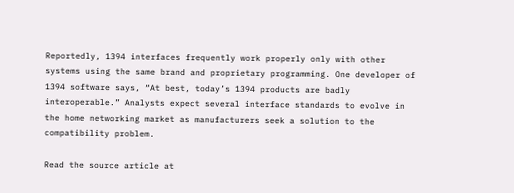Reportedly, 1394 interfaces frequently work properly only with other systems using the same brand and proprietary programming. One developer of 1394 software says, “At best, today’s 1394 products are badly interoperable.” Analysts expect several interface standards to evolve in the home networking market as manufacturers seek a solution to the compatibility problem.

Read the source article at